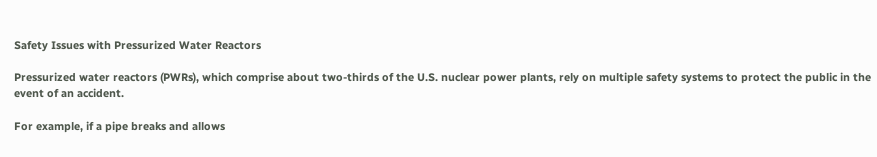Safety Issues with Pressurized Water Reactors

Pressurized water reactors (PWRs), which comprise about two-thirds of the U.S. nuclear power plants, rely on multiple safety systems to protect the public in the event of an accident.

For example, if a pipe breaks and allows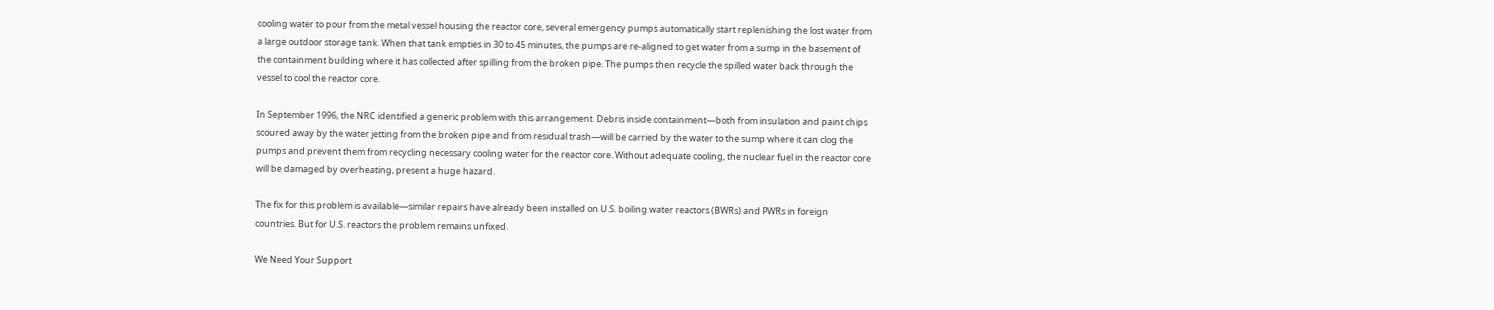cooling water to pour from the metal vessel housing the reactor core, several emergency pumps automatically start replenishing the lost water from a large outdoor storage tank. When that tank empties in 30 to 45 minutes, the pumps are re-aligned to get water from a sump in the basement of the containment building where it has collected after spilling from the broken pipe. The pumps then recycle the spilled water back through the vessel to cool the reactor core.

In September 1996, the NRC identified a generic problem with this arrangement. Debris inside containment—both from insulation and paint chips scoured away by the water jetting from the broken pipe and from residual trash—will be carried by the water to the sump where it can clog the pumps and prevent them from recycling necessary cooling water for the reactor core. Without adequate cooling, the nuclear fuel in the reactor core will be damaged by overheating, present a huge hazard.

The fix for this problem is available—similar repairs have already been installed on U.S. boiling water reactors (BWRs) and PWRs in foreign countries. But for U.S. reactors the problem remains unfixed.

We Need Your Support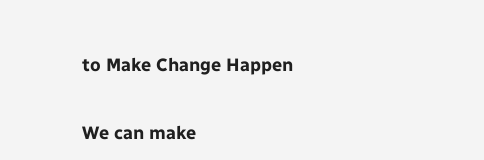to Make Change Happen

We can make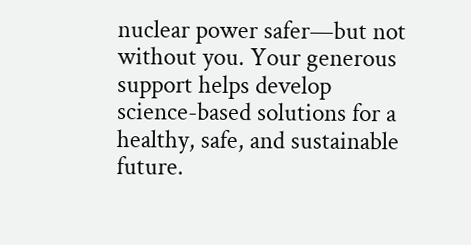nuclear power safer—but not without you. Your generous support helps develop science-based solutions for a healthy, safe, and sustainable future.